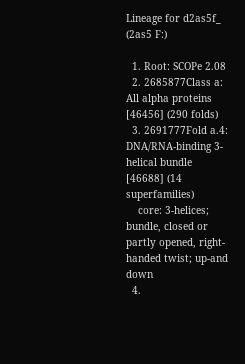Lineage for d2as5f_ (2as5 F:)

  1. Root: SCOPe 2.08
  2. 2685877Class a: All alpha proteins [46456] (290 folds)
  3. 2691777Fold a.4: DNA/RNA-binding 3-helical bundle [46688] (14 superfamilies)
    core: 3-helices; bundle, closed or partly opened, right-handed twist; up-and down
  4.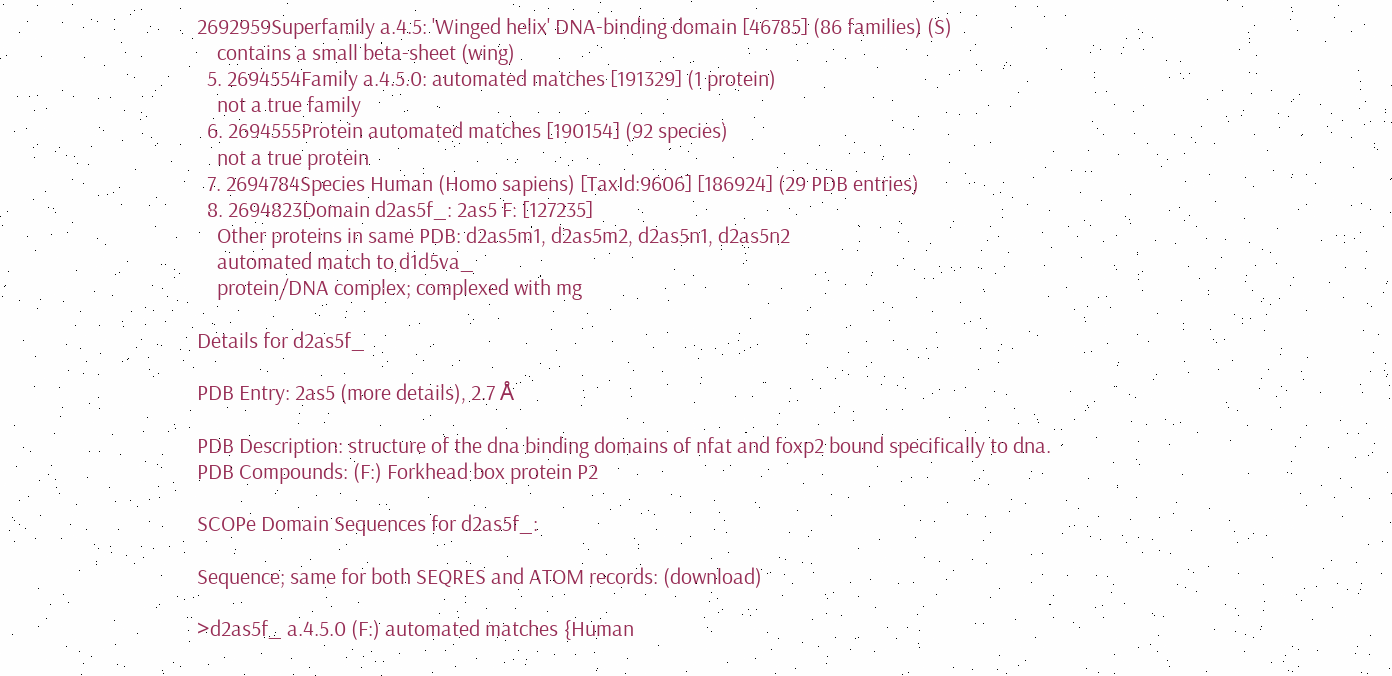2692959Superfamily a.4.5: 'Winged helix' DNA-binding domain [46785] (86 families) (S)
    contains a small beta-sheet (wing)
  5. 2694554Family a.4.5.0: automated matches [191329] (1 protein)
    not a true family
  6. 2694555Protein automated matches [190154] (92 species)
    not a true protein
  7. 2694784Species Human (Homo sapiens) [TaxId:9606] [186924] (29 PDB entries)
  8. 2694823Domain d2as5f_: 2as5 F: [127235]
    Other proteins in same PDB: d2as5m1, d2as5m2, d2as5n1, d2as5n2
    automated match to d1d5va_
    protein/DNA complex; complexed with mg

Details for d2as5f_

PDB Entry: 2as5 (more details), 2.7 Å

PDB Description: structure of the dna binding domains of nfat and foxp2 bound specifically to dna.
PDB Compounds: (F:) Forkhead box protein P2

SCOPe Domain Sequences for d2as5f_:

Sequence; same for both SEQRES and ATOM records: (download)

>d2as5f_ a.4.5.0 (F:) automated matches {Human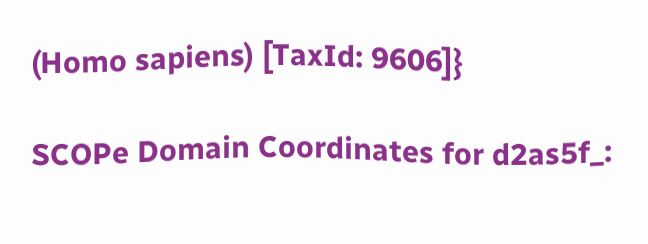(Homo sapiens) [TaxId: 9606]}

SCOPe Domain Coordinates for d2as5f_: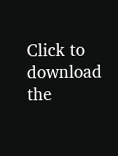Click to download the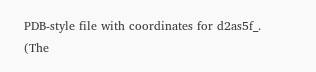PDB-style file with coordinates for d2as5f_.
(The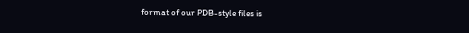format of our PDB-style files is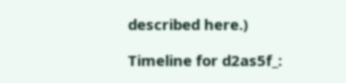described here.)

Timeline for d2as5f_: